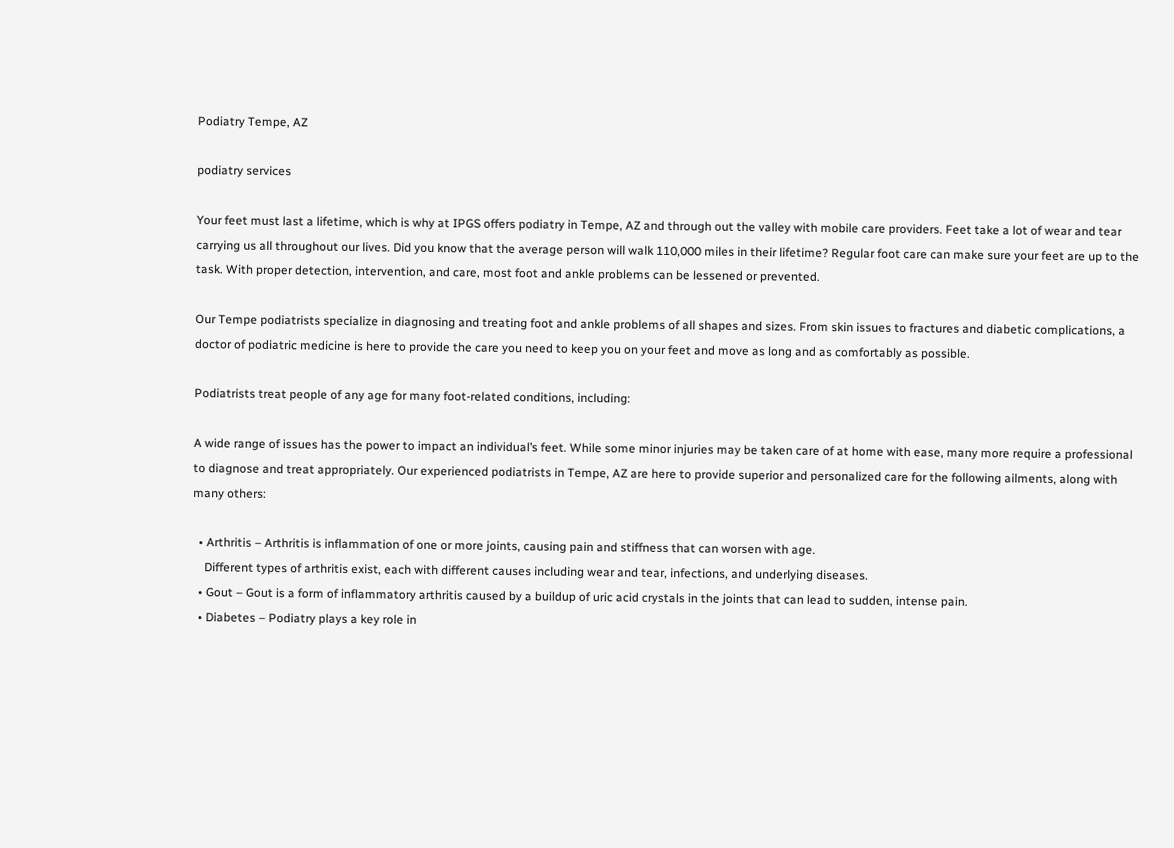Podiatry Tempe, AZ

podiatry services

Your feet must last a lifetime, which is why at IPGS offers podiatry in Tempe, AZ and through out the valley with mobile care providers. Feet take a lot of wear and tear carrying us all throughout our lives. Did you know that the average person will walk 110,000 miles in their lifetime? Regular foot care can make sure your feet are up to the task. With proper detection, intervention, and care, most foot and ankle problems can be lessened or prevented.

Our Tempe podiatrists specialize in diagnosing and treating foot and ankle problems of all shapes and sizes. From skin issues to fractures and diabetic complications, a doctor of podiatric medicine is here to provide the care you need to keep you on your feet and move as long and as comfortably as possible.

Podiatrists treat people of any age for many foot-related conditions, including:

A wide range of issues has the power to impact an individual’s feet. While some minor injuries may be taken care of at home with ease, many more require a professional to diagnose and treat appropriately. Our experienced podiatrists in Tempe, AZ are here to provide superior and personalized care for the following ailments, along with many others:

  • Arthritis – Arthritis is inflammation of one or more joints, causing pain and stiffness that can worsen with age.
    Different types of arthritis exist, each with different causes including wear and tear, infections, and underlying diseases.
  • Gout – Gout is a form of inflammatory arthritis caused by a buildup of uric acid crystals in the joints that can lead to sudden, intense pain.
  • Diabetes – Podiatry plays a key role in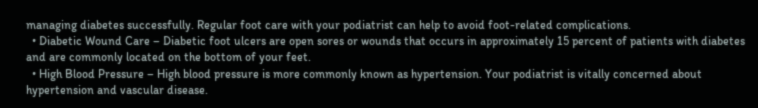managing diabetes successfully. Regular foot care with your podiatrist can help to avoid foot-related complications.
  • Diabetic Wound Care – Diabetic foot ulcers are open sores or wounds that occurs in approximately 15 percent of patients with diabetes and are commonly located on the bottom of your feet.
  • High Blood Pressure – High blood pressure is more commonly known as hypertension. Your podiatrist is vitally concerned about hypertension and vascular disease.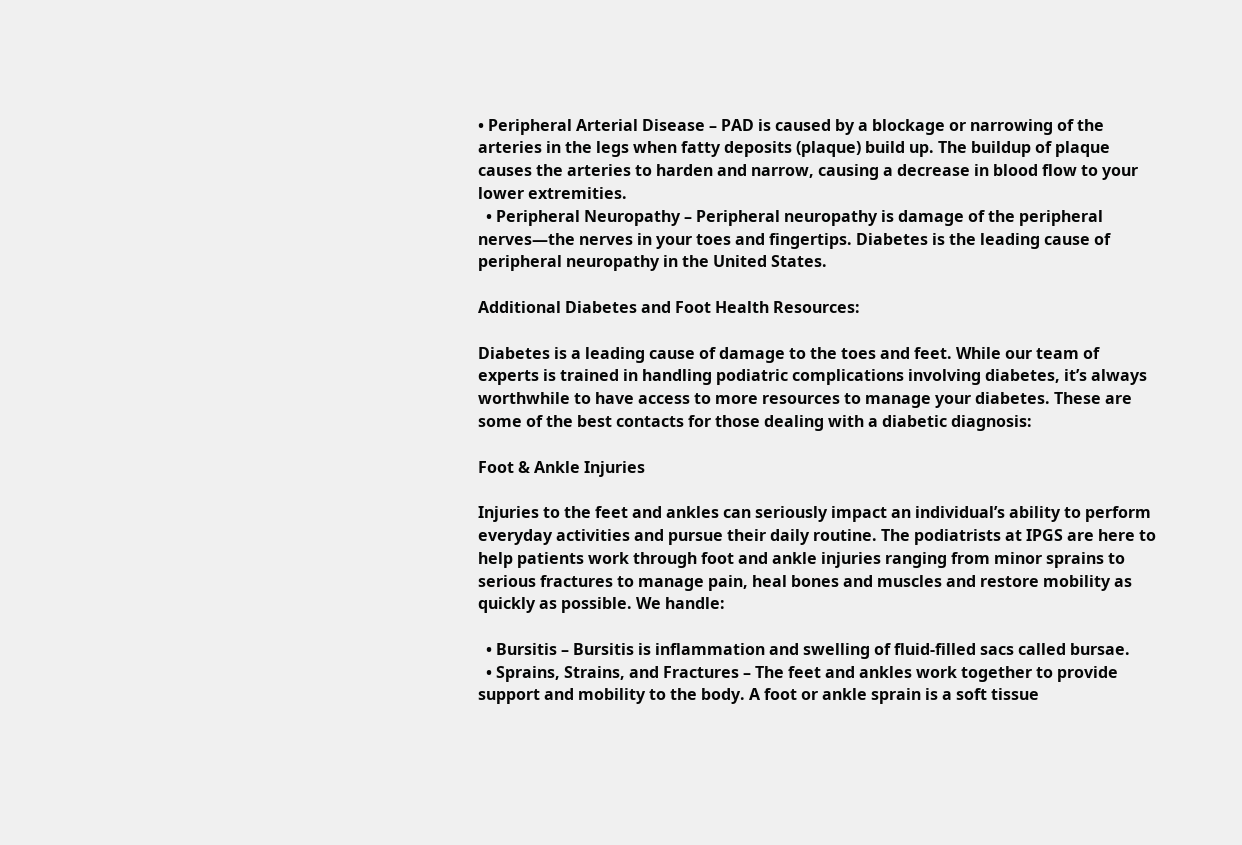• Peripheral Arterial Disease – PAD is caused by a blockage or narrowing of the arteries in the legs when fatty deposits (plaque) build up. The buildup of plaque causes the arteries to harden and narrow, causing a decrease in blood flow to your lower extremities.
  • Peripheral Neuropathy – Peripheral neuropathy is damage of the peripheral nerves—the nerves in your toes and fingertips. Diabetes is the leading cause of peripheral neuropathy in the United States.

Additional Diabetes and Foot Health Resources:

Diabetes is a leading cause of damage to the toes and feet. While our team of experts is trained in handling podiatric complications involving diabetes, it’s always worthwhile to have access to more resources to manage your diabetes. These are some of the best contacts for those dealing with a diabetic diagnosis:

Foot & Ankle Injuries

Injuries to the feet and ankles can seriously impact an individual’s ability to perform everyday activities and pursue their daily routine. The podiatrists at IPGS are here to help patients work through foot and ankle injuries ranging from minor sprains to serious fractures to manage pain, heal bones and muscles and restore mobility as quickly as possible. We handle:

  • Bursitis – Bursitis is inflammation and swelling of fluid-filled sacs called bursae.
  • Sprains, Strains, and Fractures – The feet and ankles work together to provide support and mobility to the body. A foot or ankle sprain is a soft tissue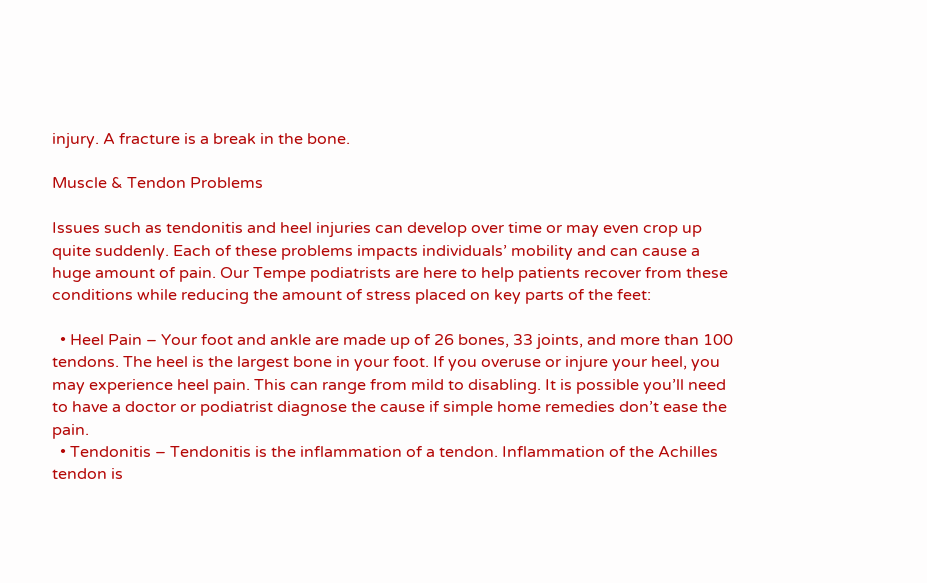injury. A fracture is a break in the bone.

Muscle & Tendon Problems

Issues such as tendonitis and heel injuries can develop over time or may even crop up quite suddenly. Each of these problems impacts individuals’ mobility and can cause a huge amount of pain. Our Tempe podiatrists are here to help patients recover from these conditions while reducing the amount of stress placed on key parts of the feet:

  • Heel Pain – Your foot and ankle are made up of 26 bones, 33 joints, and more than 100 tendons. The heel is the largest bone in your foot. If you overuse or injure your heel, you may experience heel pain. This can range from mild to disabling. It is possible you’ll need to have a doctor or podiatrist diagnose the cause if simple home remedies don’t ease the pain.
  • Tendonitis – Tendonitis is the inflammation of a tendon. Inflammation of the Achilles tendon is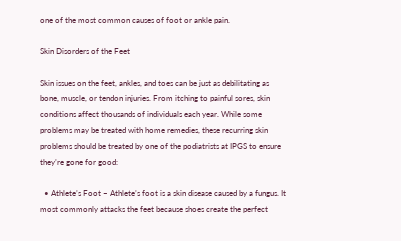one of the most common causes of foot or ankle pain.

Skin Disorders of the Feet

Skin issues on the feet, ankles, and toes can be just as debilitating as bone, muscle, or tendon injuries. From itching to painful sores, skin conditions affect thousands of individuals each year. While some problems may be treated with home remedies, these recurring skin problems should be treated by one of the podiatrists at IPGS to ensure they’re gone for good:

  • Athlete’s Foot – Athlete’s foot is a skin disease caused by a fungus. It most commonly attacks the feet because shoes create the perfect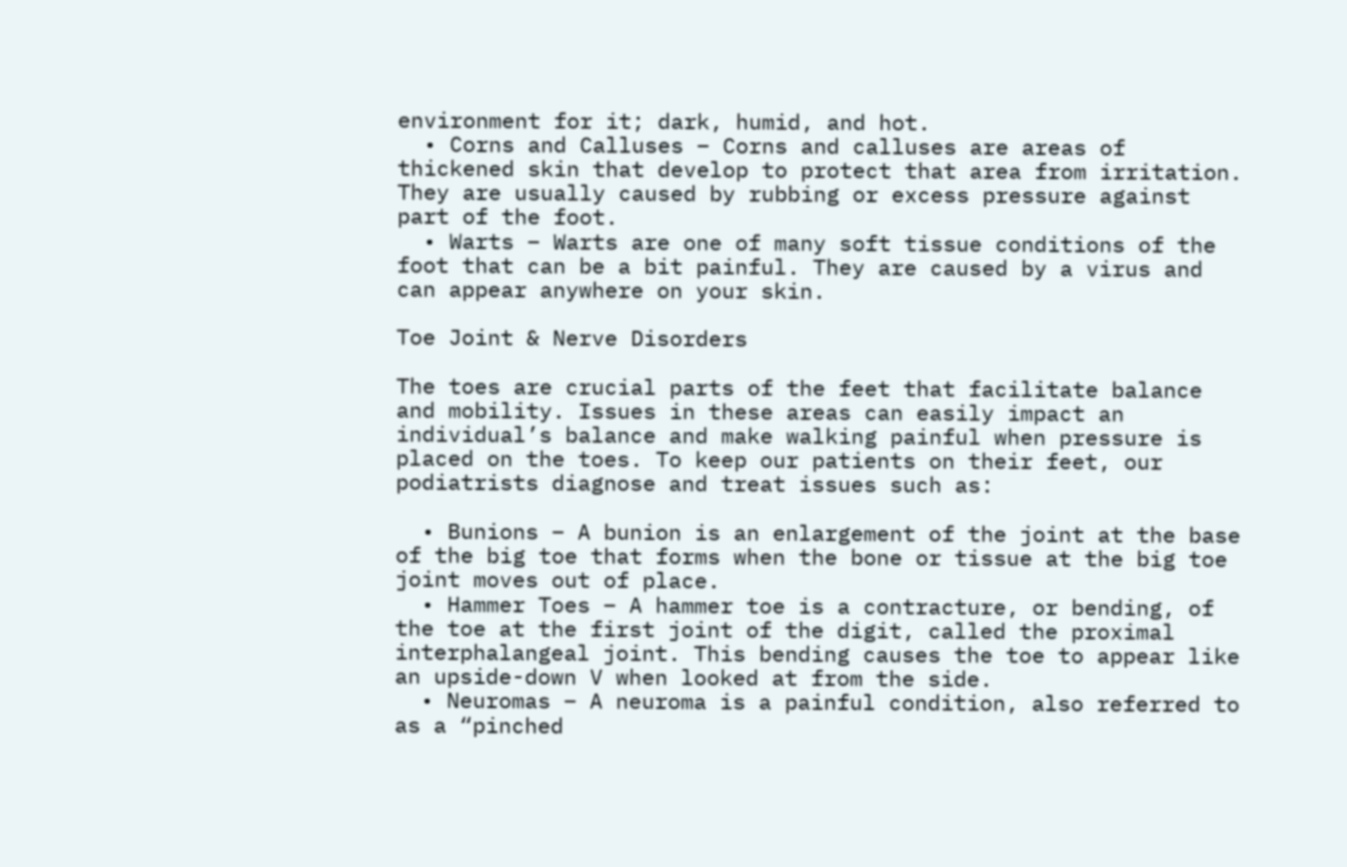environment for it; dark, humid, and hot.
  • Corns and Calluses – Corns and calluses are areas of thickened skin that develop to protect that area from irritation. They are usually caused by rubbing or excess pressure against part of the foot.
  • Warts – Warts are one of many soft tissue conditions of the foot that can be a bit painful. They are caused by a virus and can appear anywhere on your skin.

Toe Joint & Nerve Disorders

The toes are crucial parts of the feet that facilitate balance and mobility. Issues in these areas can easily impact an individual’s balance and make walking painful when pressure is placed on the toes. To keep our patients on their feet, our podiatrists diagnose and treat issues such as:

  • Bunions – A bunion is an enlargement of the joint at the base of the big toe that forms when the bone or tissue at the big toe joint moves out of place.
  • Hammer Toes – A hammer toe is a contracture, or bending, of the toe at the first joint of the digit, called the proximal interphalangeal joint. This bending causes the toe to appear like an upside-down V when looked at from the side.
  • Neuromas – A neuroma is a painful condition, also referred to as a “pinched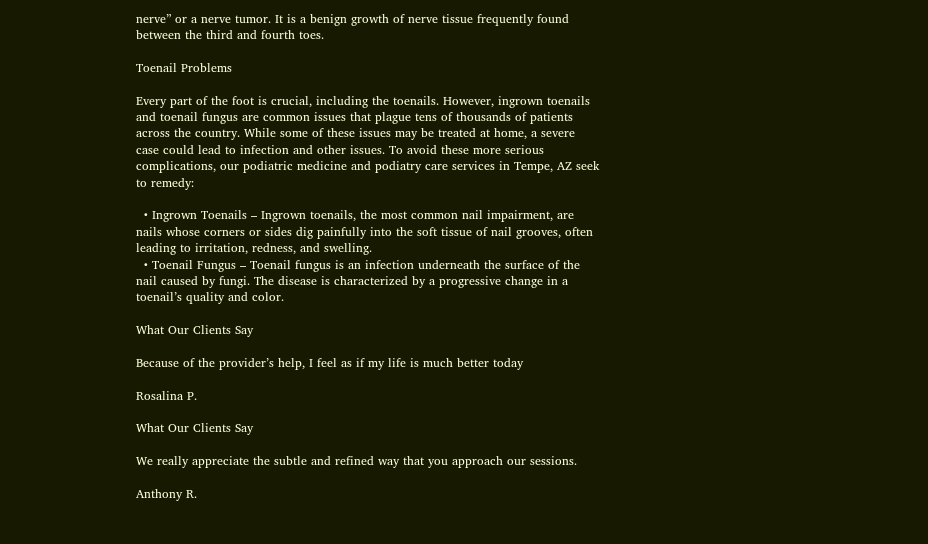nerve” or a nerve tumor. It is a benign growth of nerve tissue frequently found between the third and fourth toes.

Toenail Problems

Every part of the foot is crucial, including the toenails. However, ingrown toenails and toenail fungus are common issues that plague tens of thousands of patients across the country. While some of these issues may be treated at home, a severe case could lead to infection and other issues. To avoid these more serious complications, our podiatric medicine and podiatry care services in Tempe, AZ seek to remedy:

  • Ingrown Toenails – Ingrown toenails, the most common nail impairment, are nails whose corners or sides dig painfully into the soft tissue of nail grooves, often leading to irritation, redness, and swelling.
  • Toenail Fungus – Toenail fungus is an infection underneath the surface of the nail caused by fungi. The disease is characterized by a progressive change in a toenail’s quality and color.

What Our Clients Say

Because of the provider’s help, I feel as if my life is much better today

Rosalina P.

What Our Clients Say

We really appreciate the subtle and refined way that you approach our sessions.

Anthony R.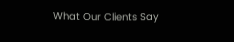What Our Clients Say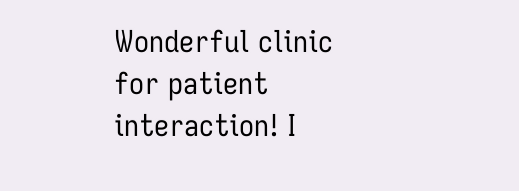Wonderful clinic for patient interaction! I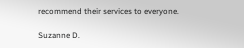recommend their services to everyone.

Suzanne D.